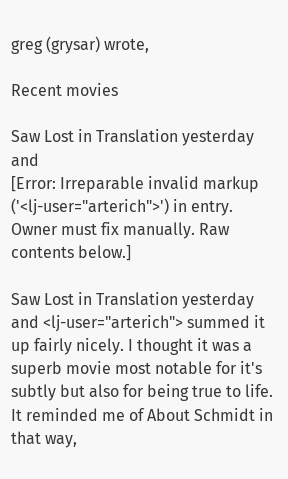greg (grysar) wrote,

Recent movies

Saw Lost in Translation yesterday and
[Error: Irreparable invalid markup ('<lj-user="arterich">') in entry. Owner must fix manually. Raw contents below.]

Saw Lost in Translation yesterday and <lj-user="arterich"> summed it up fairly nicely. I thought it was a superb movie most notable for it's subtly but also for being true to life. It reminded me of About Schmidt in that way,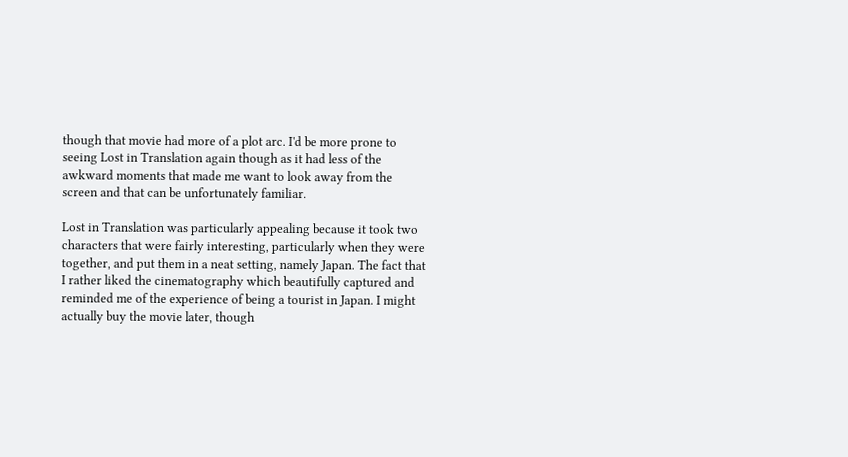though that movie had more of a plot arc. I'd be more prone to seeing Lost in Translation again though as it had less of the awkward moments that made me want to look away from the screen and that can be unfortunately familiar.

Lost in Translation was particularly appealing because it took two characters that were fairly interesting, particularly when they were together, and put them in a neat setting, namely Japan. The fact that I rather liked the cinematography which beautifully captured and reminded me of the experience of being a tourist in Japan. I might actually buy the movie later, though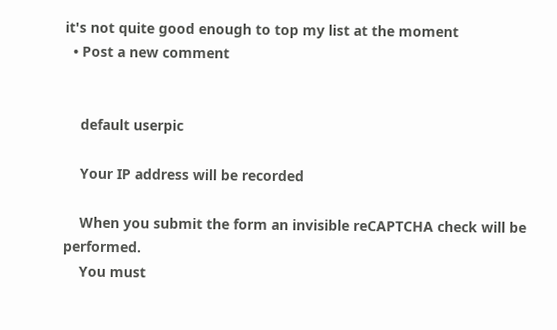it's not quite good enough to top my list at the moment
  • Post a new comment


    default userpic

    Your IP address will be recorded

    When you submit the form an invisible reCAPTCHA check will be performed.
    You must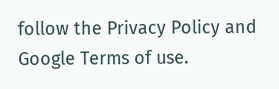follow the Privacy Policy and Google Terms of use.